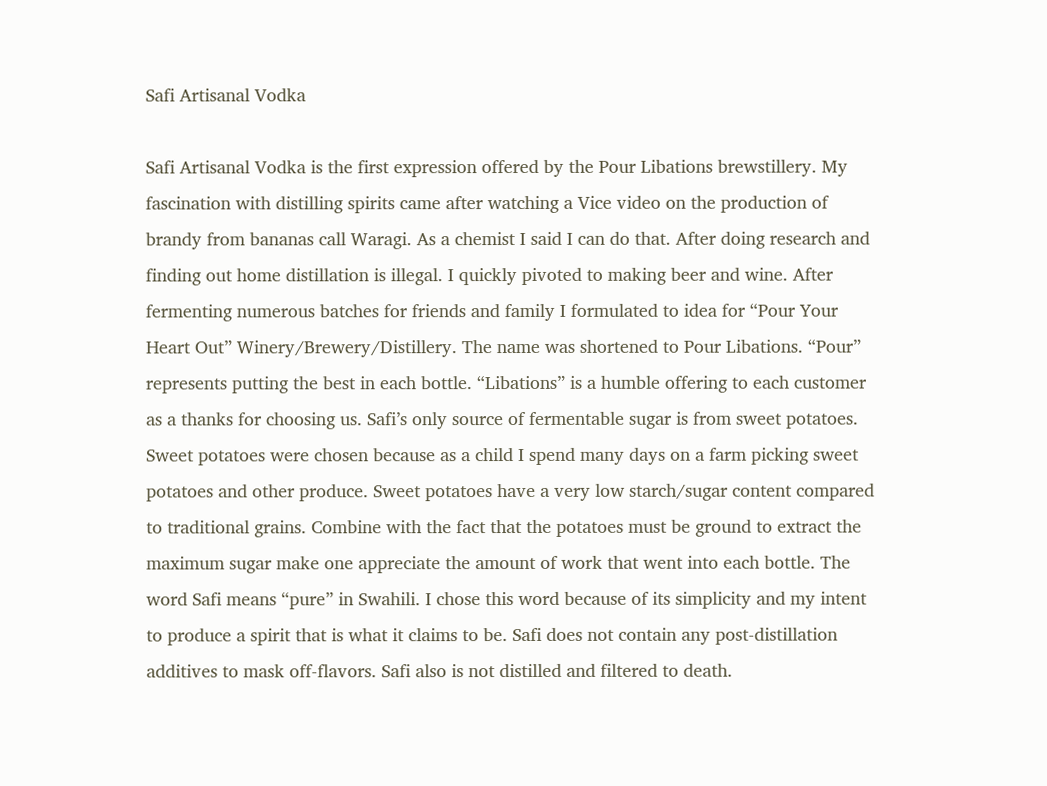Safi Artisanal Vodka

Safi Artisanal Vodka is the first expression offered by the Pour Libations brewstillery. My fascination with distilling spirits came after watching a Vice video on the production of brandy from bananas call Waragi. As a chemist I said I can do that. After doing research and finding out home distillation is illegal. I quickly pivoted to making beer and wine. After fermenting numerous batches for friends and family I formulated to idea for “Pour Your Heart Out” Winery/Brewery/Distillery. The name was shortened to Pour Libations. “Pour” represents putting the best in each bottle. “Libations” is a humble offering to each customer as a thanks for choosing us. Safi’s only source of fermentable sugar is from sweet potatoes. Sweet potatoes were chosen because as a child I spend many days on a farm picking sweet potatoes and other produce. Sweet potatoes have a very low starch/sugar content compared to traditional grains. Combine with the fact that the potatoes must be ground to extract the maximum sugar make one appreciate the amount of work that went into each bottle. The word Safi means “pure” in Swahili. I chose this word because of its simplicity and my intent to produce a spirit that is what it claims to be. Safi does not contain any post-distillation additives to mask off-flavors. Safi also is not distilled and filtered to death.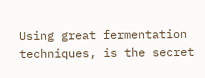Using great fermentation techniques, is the secret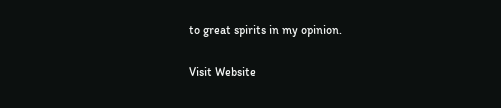to great spirits in my opinion.

Visit Website